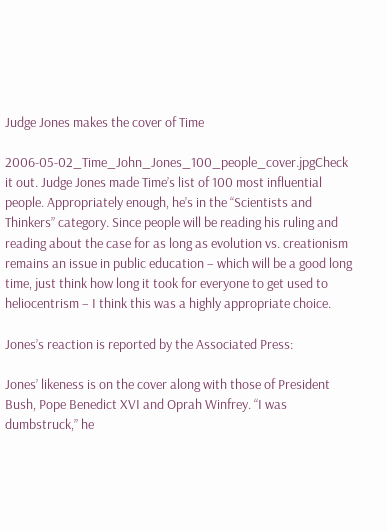Judge Jones makes the cover of Time

2006-05-02_Time_John_Jones_100_people_cover.jpgCheck it out. Judge Jones made Time’s list of 100 most influential people. Appropriately enough, he’s in the “Scientists and Thinkers” category. Since people will be reading his ruling and reading about the case for as long as evolution vs. creationism remains an issue in public education – which will be a good long time, just think how long it took for everyone to get used to heliocentrism – I think this was a highly appropriate choice.

Jones’s reaction is reported by the Associated Press:

Jones’ likeness is on the cover along with those of President Bush, Pope Benedict XVI and Oprah Winfrey. “I was dumbstruck,” he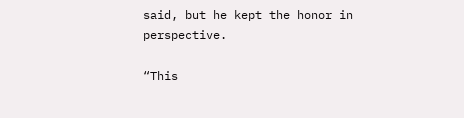said, but he kept the honor in perspective.

“This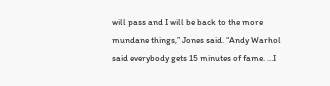will pass and I will be back to the more mundane things,” Jones said. “Andy Warhol said everybody gets 15 minutes of fame. …I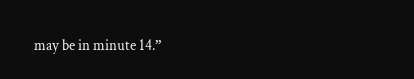may be in minute 14.”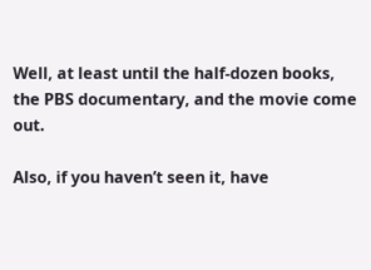Well, at least until the half-dozen books, the PBS documentary, and the movie come out.

Also, if you haven’t seen it, have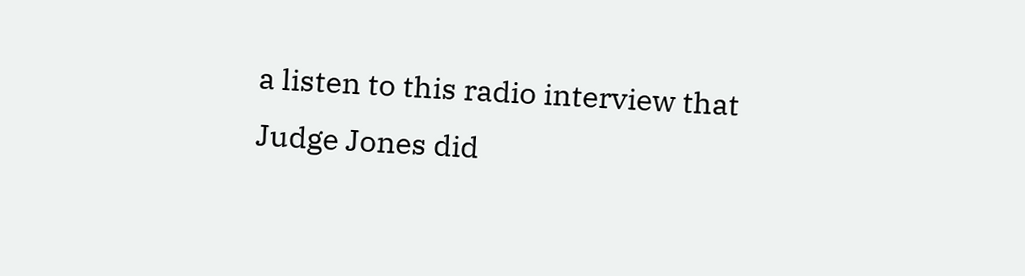a listen to this radio interview that Judge Jones did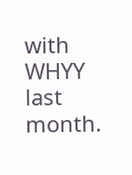with WHYY last month.